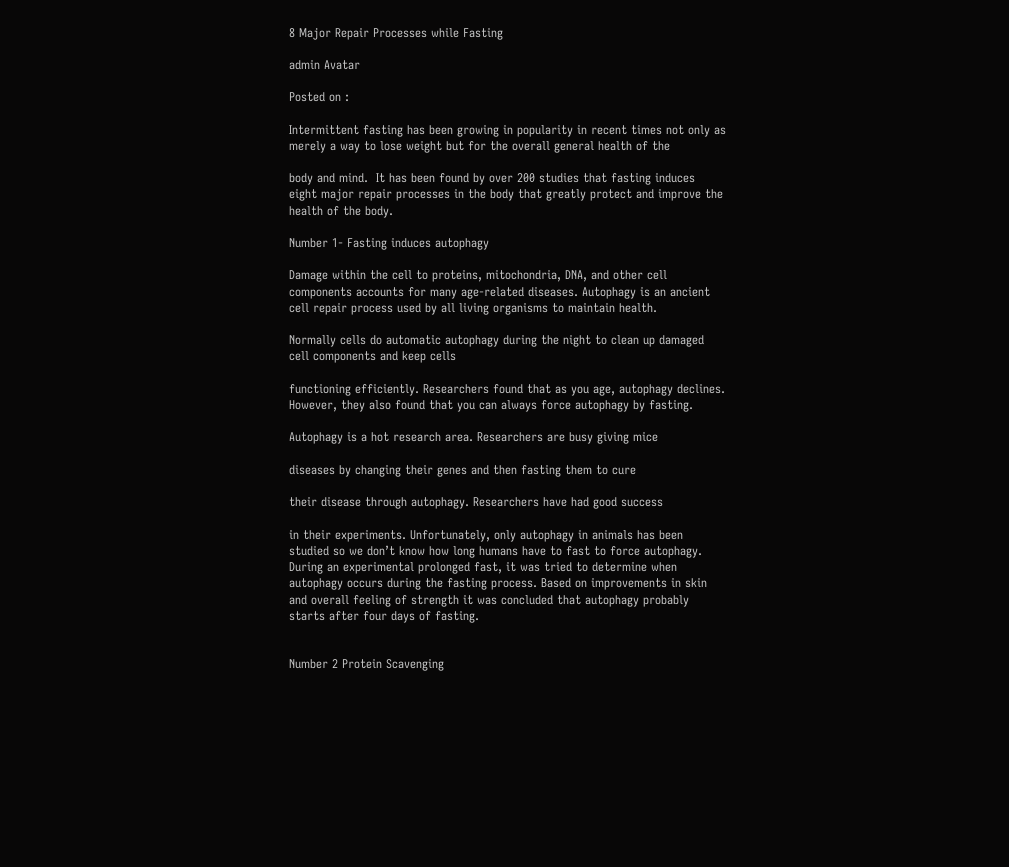8 Major Repair Processes while Fasting

admin Avatar

Posted on :

Intermittent fasting has been growing in popularity in recent times not only as merely a way to lose weight but for the overall general health of the

body and mind.  It has been found by over 200 studies that fasting induces eight major repair processes in the body that greatly protect and improve the health of the body.

Number 1- Fasting induces autophagy

Damage within the cell to proteins, mitochondria, DNA, and other cell components accounts for many age-related diseases. Autophagy is an ancient cell repair process used by all living organisms to maintain health.

Normally cells do automatic autophagy during the night to clean up damaged cell components and keep cells

functioning efficiently. Researchers found that as you age, autophagy declines. However, they also found that you can always force autophagy by fasting.

Autophagy is a hot research area. Researchers are busy giving mice

diseases by changing their genes and then fasting them to cure

their disease through autophagy. Researchers have had good success

in their experiments. Unfortunately, only autophagy in animals has been studied so we don’t know how long humans have to fast to force autophagy. During an experimental prolonged fast, it was tried to determine when autophagy occurs during the fasting process. Based on improvements in skin and overall feeling of strength it was concluded that autophagy probably starts after four days of fasting.


Number 2 Protein Scavenging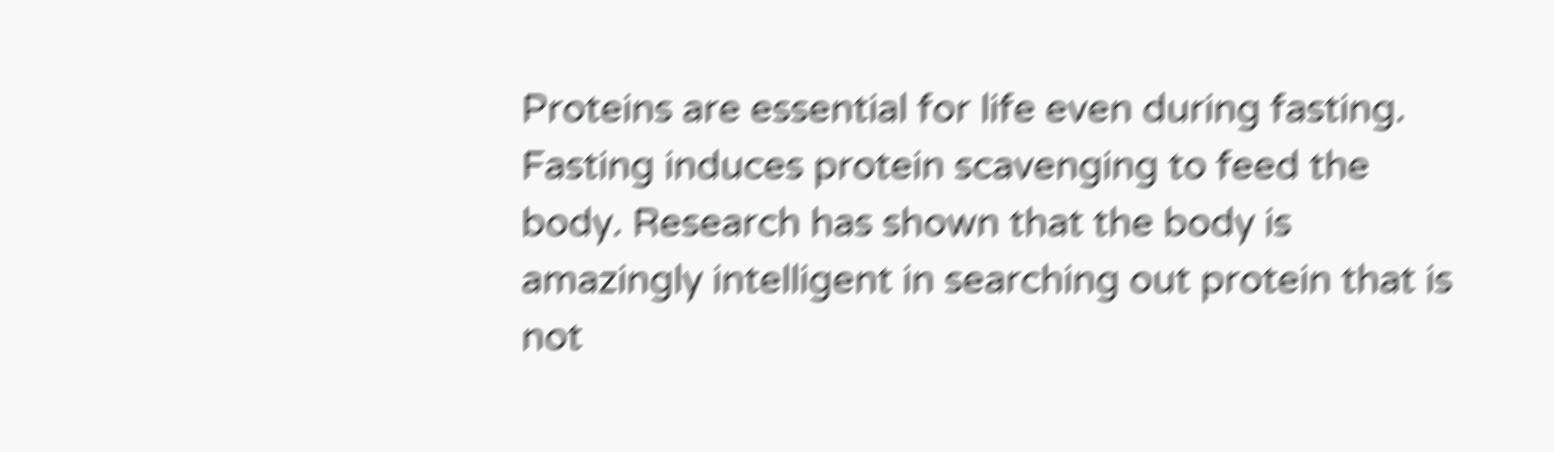Proteins are essential for life even during fasting. Fasting induces protein scavenging to feed the body. Research has shown that the body is amazingly intelligent in searching out protein that is not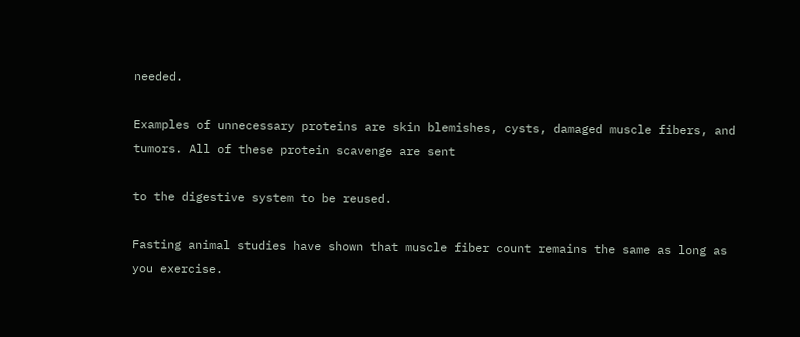needed.

Examples of unnecessary proteins are skin blemishes, cysts, damaged muscle fibers, and tumors. All of these protein scavenge are sent

to the digestive system to be reused.

Fasting animal studies have shown that muscle fiber count remains the same as long as you exercise.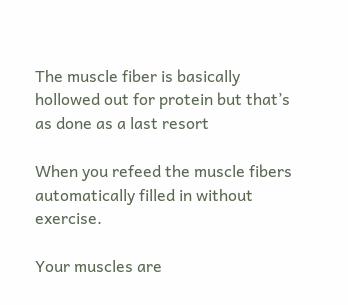The muscle fiber is basically hollowed out for protein but that’s as done as a last resort

When you refeed the muscle fibers automatically filled in without exercise.

Your muscles are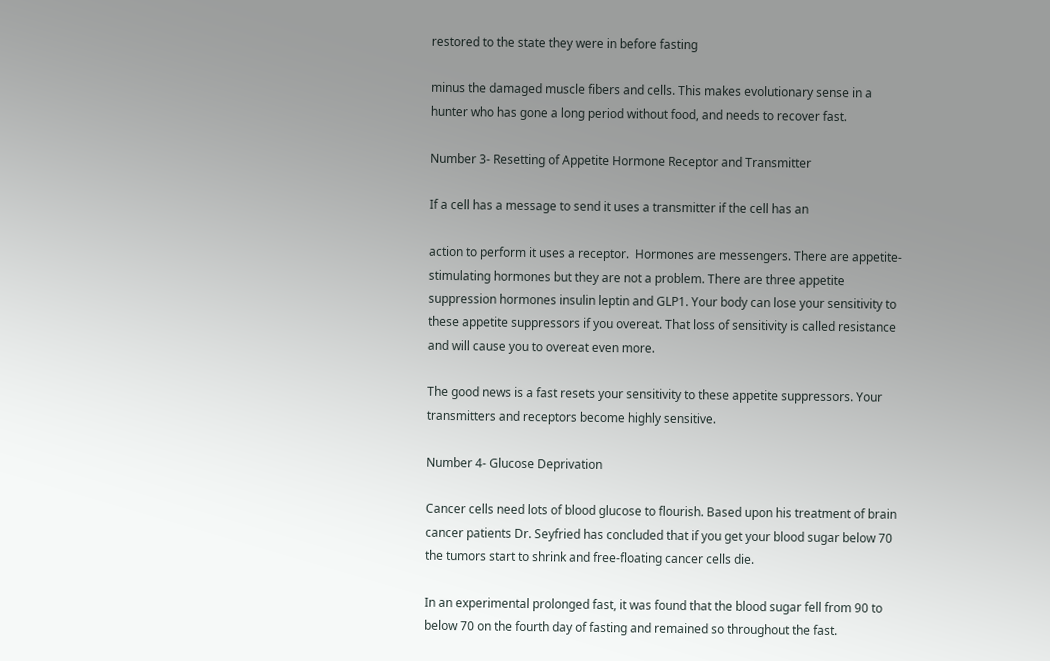restored to the state they were in before fasting

minus the damaged muscle fibers and cells. This makes evolutionary sense in a hunter who has gone a long period without food, and needs to recover fast.

Number 3- Resetting of Appetite Hormone Receptor and Transmitter

If a cell has a message to send it uses a transmitter if the cell has an

action to perform it uses a receptor.  Hormones are messengers. There are appetite-stimulating hormones but they are not a problem. There are three appetite suppression hormones insulin leptin and GLP1. Your body can lose your sensitivity to these appetite suppressors if you overeat. That loss of sensitivity is called resistance and will cause you to overeat even more.

The good news is a fast resets your sensitivity to these appetite suppressors. Your transmitters and receptors become highly sensitive.

Number 4- Glucose Deprivation

Cancer cells need lots of blood glucose to flourish. Based upon his treatment of brain cancer patients Dr. Seyfried has concluded that if you get your blood sugar below 70 the tumors start to shrink and free-floating cancer cells die.

In an experimental prolonged fast, it was found that the blood sugar fell from 90 to below 70 on the fourth day of fasting and remained so throughout the fast.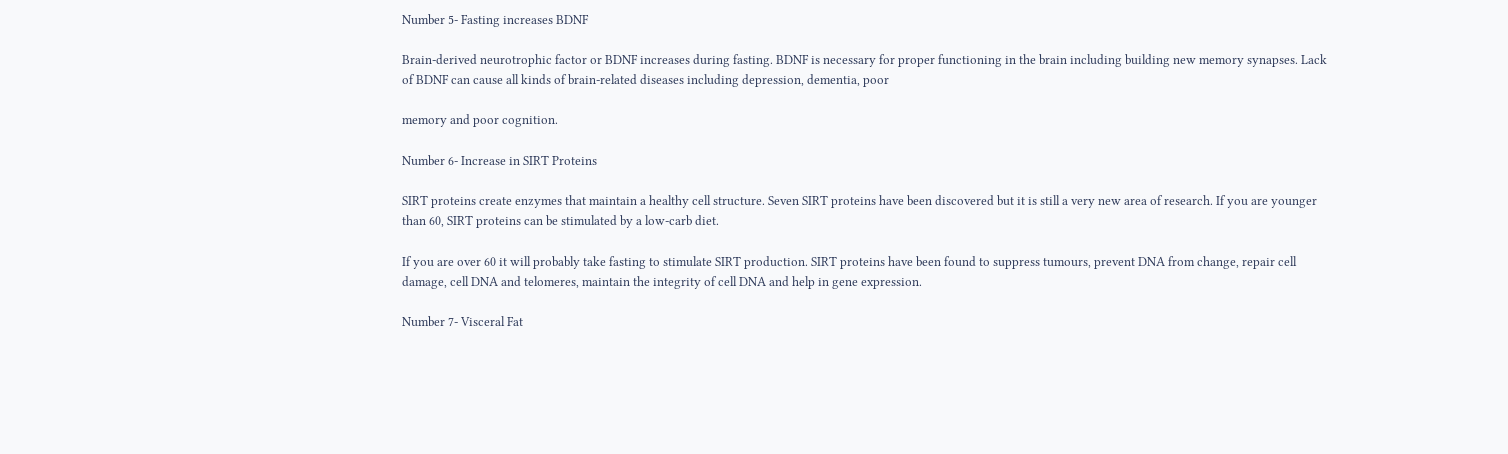Number 5- Fasting increases BDNF

Brain-derived neurotrophic factor or BDNF increases during fasting. BDNF is necessary for proper functioning in the brain including building new memory synapses. Lack of BDNF can cause all kinds of brain-related diseases including depression, dementia, poor

memory and poor cognition.

Number 6- Increase in SIRT Proteins

SIRT proteins create enzymes that maintain a healthy cell structure. Seven SIRT proteins have been discovered but it is still a very new area of research. If you are younger than 60, SIRT proteins can be stimulated by a low-carb diet.

If you are over 60 it will probably take fasting to stimulate SIRT production. SIRT proteins have been found to suppress tumours, prevent DNA from change, repair cell damage, cell DNA and telomeres, maintain the integrity of cell DNA and help in gene expression.

Number 7- Visceral Fat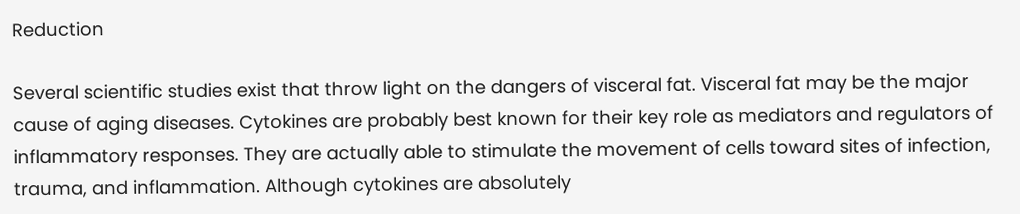Reduction

Several scientific studies exist that throw light on the dangers of visceral fat. Visceral fat may be the major cause of aging diseases. Cytokines are probably best known for their key role as mediators and regulators of inflammatory responses. They are actually able to stimulate the movement of cells toward sites of infection, trauma, and inflammation. Although cytokines are absolutely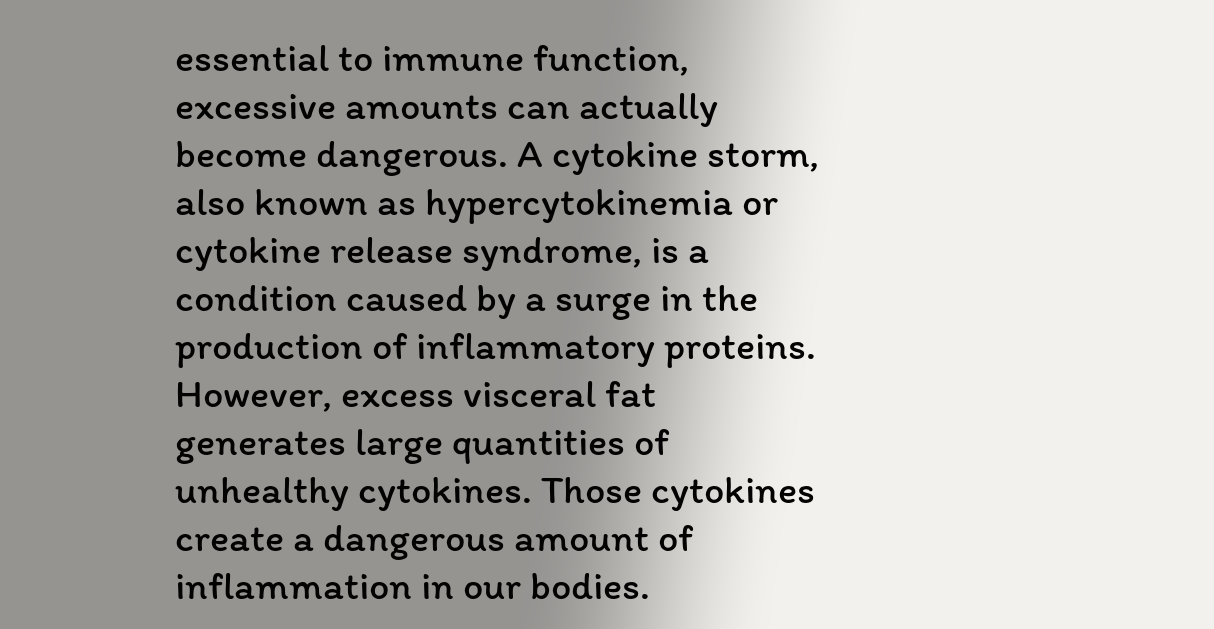essential to immune function, excessive amounts can actually become dangerous. A cytokine storm, also known as hypercytokinemia or cytokine release syndrome, is a condition caused by a surge in the production of inflammatory proteins. However, excess visceral fat generates large quantities of unhealthy cytokines. Those cytokines create a dangerous amount of inflammation in our bodies.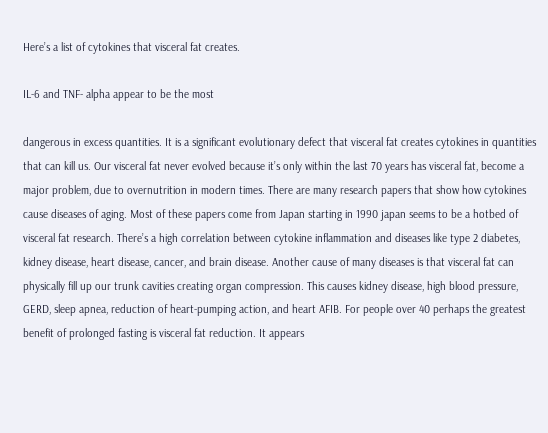Here’s a list of cytokines that visceral fat creates.

IL-6 and TNF- alpha appear to be the most

dangerous in excess quantities. It is a significant evolutionary defect that visceral fat creates cytokines in quantities that can kill us. Our visceral fat never evolved because it’s only within the last 70 years has visceral fat, become a major problem, due to overnutrition in modern times. There are many research papers that show how cytokines cause diseases of aging. Most of these papers come from Japan starting in 1990 japan seems to be a hotbed of visceral fat research. There’s a high correlation between cytokine inflammation and diseases like type 2 diabetes, kidney disease, heart disease, cancer, and brain disease. Another cause of many diseases is that visceral fat can physically fill up our trunk cavities creating organ compression. This causes kidney disease, high blood pressure, GERD, sleep apnea, reduction of heart-pumping action, and heart AFIB. For people over 40 perhaps the greatest benefit of prolonged fasting is visceral fat reduction. It appears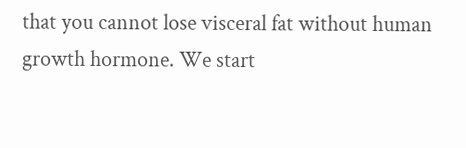that you cannot lose visceral fat without human growth hormone. We start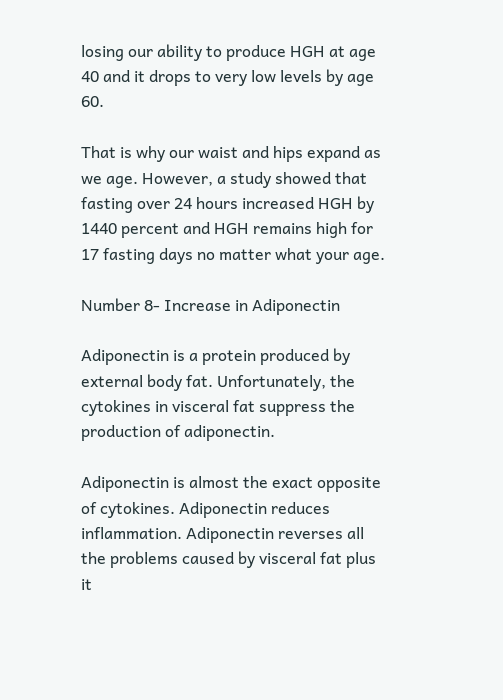losing our ability to produce HGH at age 40 and it drops to very low levels by age 60.

That is why our waist and hips expand as we age. However, a study showed that fasting over 24 hours increased HGH by 1440 percent and HGH remains high for 17 fasting days no matter what your age.

Number 8- Increase in Adiponectin

Adiponectin is a protein produced by external body fat. Unfortunately, the cytokines in visceral fat suppress the production of adiponectin.

Adiponectin is almost the exact opposite of cytokines. Adiponectin reduces inflammation. Adiponectin reverses all the problems caused by visceral fat plus it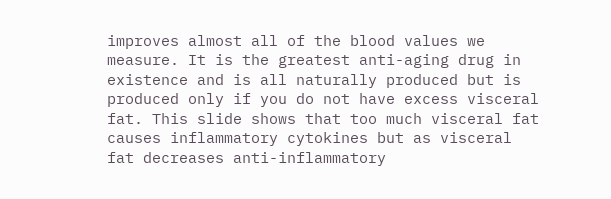improves almost all of the blood values we measure. It is the greatest anti-aging drug in existence and is all naturally produced but is produced only if you do not have excess visceral fat. This slide shows that too much visceral fat causes inflammatory cytokines but as visceral fat decreases anti-inflammatory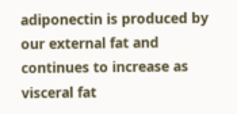adiponectin is produced by our external fat and continues to increase as visceral fat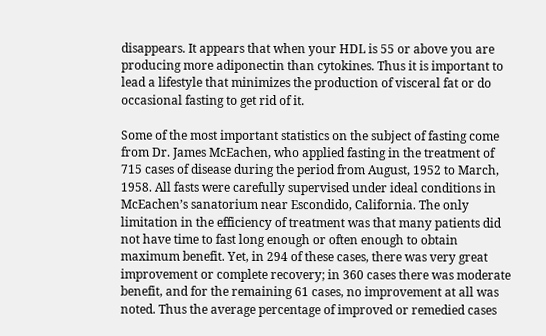disappears. It appears that when your HDL is 55 or above you are producing more adiponectin than cytokines. Thus it is important to lead a lifestyle that minimizes the production of visceral fat or do occasional fasting to get rid of it.

Some of the most important statistics on the subject of fasting come from Dr. James McEachen, who applied fasting in the treatment of 715 cases of disease during the period from August, 1952 to March, 1958. All fasts were carefully supervised under ideal conditions in McEachen’s sanatorium near Escondido, California. The only limitation in the efficiency of treatment was that many patients did not have time to fast long enough or often enough to obtain maximum benefit. Yet, in 294 of these cases, there was very great improvement or complete recovery; in 360 cases there was moderate benefit, and for the remaining 61 cases, no improvement at all was noted. Thus the average percentage of improved or remedied cases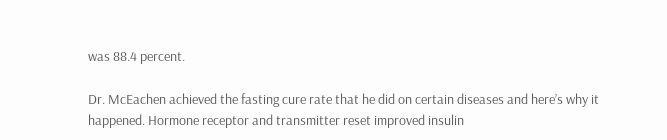was 88.4 percent.

Dr. McEachen achieved the fasting cure rate that he did on certain diseases and here’s why it happened. Hormone receptor and transmitter reset improved insulin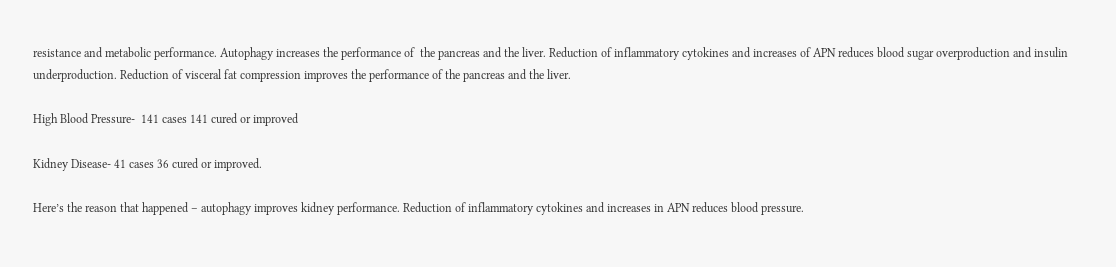resistance and metabolic performance. Autophagy increases the performance of  the pancreas and the liver. Reduction of inflammatory cytokines and increases of APN reduces blood sugar overproduction and insulin underproduction. Reduction of visceral fat compression improves the performance of the pancreas and the liver.

High Blood Pressure-  141 cases 141 cured or improved

Kidney Disease- 41 cases 36 cured or improved.

Here’s the reason that happened – autophagy improves kidney performance. Reduction of inflammatory cytokines and increases in APN reduces blood pressure.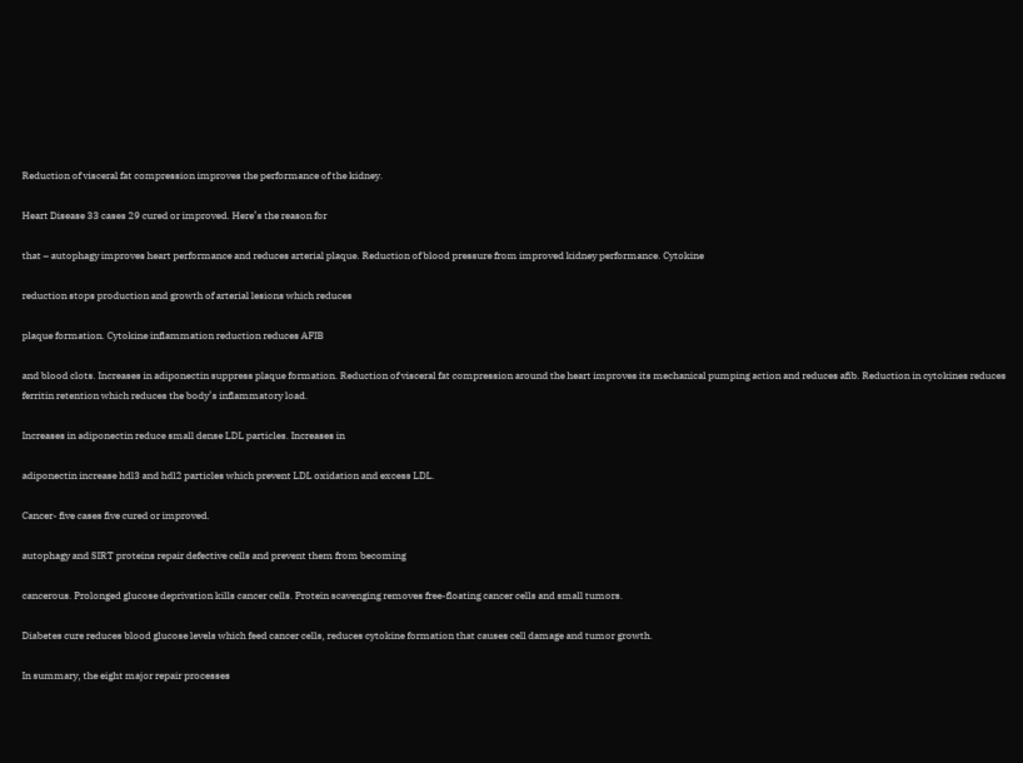Reduction of visceral fat compression improves the performance of the kidney.

Heart Disease 33 cases 29 cured or improved. Here’s the reason for

that – autophagy improves heart performance and reduces arterial plaque. Reduction of blood pressure from improved kidney performance. Cytokine

reduction stops production and growth of arterial lesions which reduces

plaque formation. Cytokine inflammation reduction reduces AFIB

and blood clots. Increases in adiponectin suppress plaque formation. Reduction of visceral fat compression around the heart improves its mechanical pumping action and reduces afib. Reduction in cytokines reduces ferritin retention which reduces the body’s inflammatory load.

Increases in adiponectin reduce small dense LDL particles. Increases in

adiponectin increase hdl3 and hdl2 particles which prevent LDL oxidation and excess LDL.

Cancer- five cases five cured or improved.

autophagy and SIRT proteins repair defective cells and prevent them from becoming

cancerous. Prolonged glucose deprivation kills cancer cells. Protein scavenging removes free-floating cancer cells and small tumors.

Diabetes cure reduces blood glucose levels which feed cancer cells, reduces cytokine formation that causes cell damage and tumor growth.

In summary, the eight major repair processes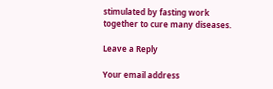stimulated by fasting work together to cure many diseases.

Leave a Reply

Your email address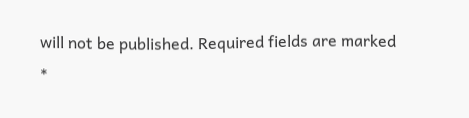will not be published. Required fields are marked *